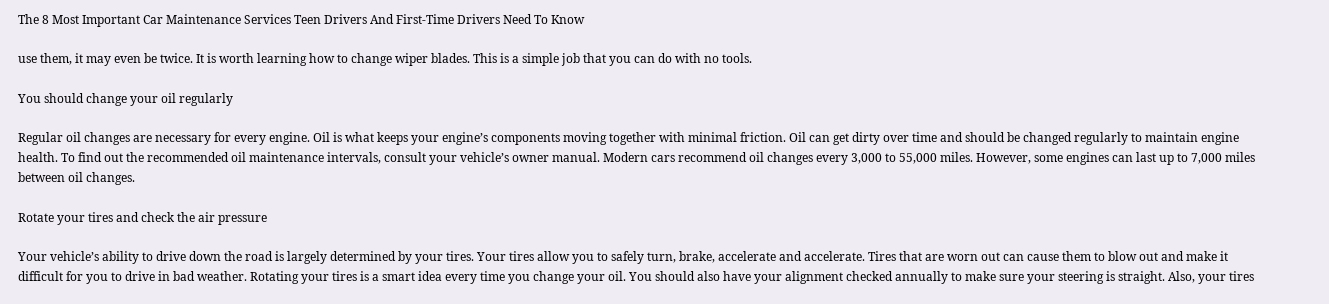The 8 Most Important Car Maintenance Services Teen Drivers And First-Time Drivers Need To Know

use them, it may even be twice. It is worth learning how to change wiper blades. This is a simple job that you can do with no tools.

You should change your oil regularly

Regular oil changes are necessary for every engine. Oil is what keeps your engine’s components moving together with minimal friction. Oil can get dirty over time and should be changed regularly to maintain engine health. To find out the recommended oil maintenance intervals, consult your vehicle’s owner manual. Modern cars recommend oil changes every 3,000 to 55,000 miles. However, some engines can last up to 7,000 miles between oil changes.

Rotate your tires and check the air pressure

Your vehicle’s ability to drive down the road is largely determined by your tires. Your tires allow you to safely turn, brake, accelerate and accelerate. Tires that are worn out can cause them to blow out and make it difficult for you to drive in bad weather. Rotating your tires is a smart idea every time you change your oil. You should also have your alignment checked annually to make sure your steering is straight. Also, your tires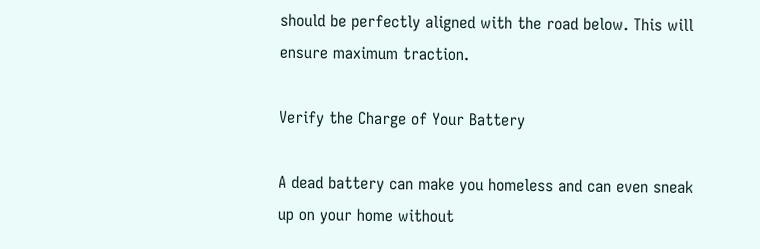should be perfectly aligned with the road below. This will ensure maximum traction.

Verify the Charge of Your Battery

A dead battery can make you homeless and can even sneak up on your home without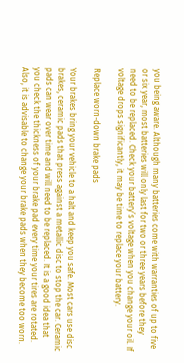you being aware. Although many batteries come with warranties of up to five or six year, most batteries will only last for two or three years before they need to be replaced. Check your battery’s voltage when you change your oil. If voltage drops significantly, it may be time to replace your battery.

Replace worn-down brake pads

Your brakes bring your vehicle to a halt and keep you safe. Most cars use disc brakes, ceramic pads that press against a metallic disc to stop the car. Ceramic pads can wear over time and will need to be replaced. It is a good idea that you check the thickness of your brake pad every time your tires are rotated. Also, it is advisable to change your brake pads when they become too worn.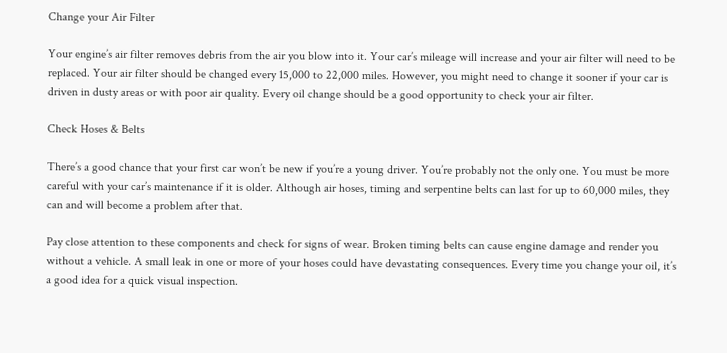Change your Air Filter

Your engine’s air filter removes debris from the air you blow into it. Your car’s mileage will increase and your air filter will need to be replaced. Your air filter should be changed every 15,000 to 22,000 miles. However, you might need to change it sooner if your car is driven in dusty areas or with poor air quality. Every oil change should be a good opportunity to check your air filter.

Check Hoses & Belts

There’s a good chance that your first car won’t be new if you’re a young driver. You’re probably not the only one. You must be more careful with your car’s maintenance if it is older. Although air hoses, timing and serpentine belts can last for up to 60,000 miles, they can and will become a problem after that.

Pay close attention to these components and check for signs of wear. Broken timing belts can cause engine damage and render you without a vehicle. A small leak in one or more of your hoses could have devastating consequences. Every time you change your oil, it’s a good idea for a quick visual inspection.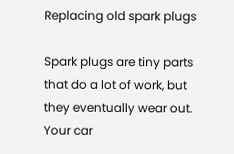Replacing old spark plugs

Spark plugs are tiny parts that do a lot of work, but they eventually wear out. Your car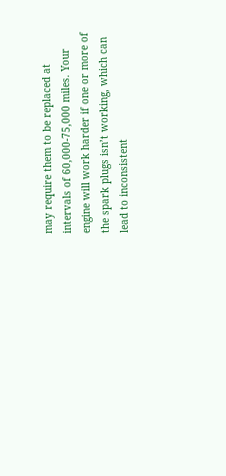may require them to be replaced at intervals of 60,000-75,000 miles. Your engine will work harder if one or more of the spark plugs isn’t working, which can lead to inconsistent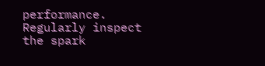performance. Regularly inspect the spark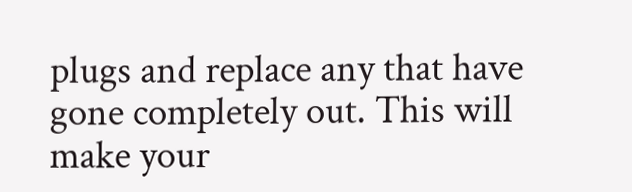plugs and replace any that have gone completely out. This will make your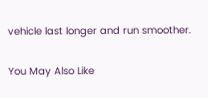vehicle last longer and run smoother.

You May Also Like